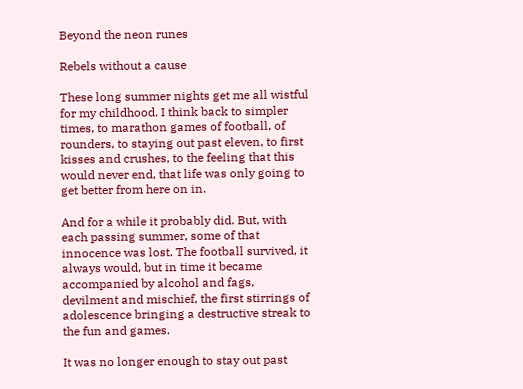Beyond the neon runes

Rebels without a cause

These long summer nights get me all wistful for my childhood. I think back to simpler times, to marathon games of football, of rounders, to staying out past eleven, to first kisses and crushes, to the feeling that this would never end, that life was only going to get better from here on in.

And for a while it probably did. But, with each passing summer, some of that innocence was lost. The football survived, it always would, but in time it became accompanied by alcohol and fags, devilment and mischief, the first stirrings of adolescence bringing a destructive streak to the fun and games.

It was no longer enough to stay out past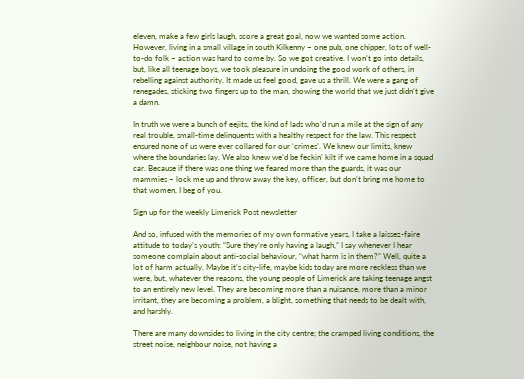eleven, make a few girls laugh, score a great goal, now we wanted some action. However, living in a small village in south Kilkenny – one pub, one chipper, lots of well-to-do folk – action was hard to come by. So we got creative. I won’t go into details, but, like all teenage boys, we took pleasure in undoing the good work of others, in rebelling against authority. It made us feel good, gave us a thrill. We were a gang of renegades, sticking two fingers up to the man, showing the world that we just didn’t give a damn.

In truth we were a bunch of eejits, the kind of lads who’d run a mile at the sign of any real trouble, small-time delinquents with a healthy respect for the law. This respect ensured none of us were ever collared for our ‘crimes’. We knew our limits, knew where the boundaries lay. We also knew we’d be feckin’ kilt if we came home in a squad car. Because if there was one thing we feared more than the guards, it was our mammies – lock me up and throw away the key, officer, but don’t bring me home to that women, I beg of you.

Sign up for the weekly Limerick Post newsletter

And so, infused with the memories of my own formative years, I take a laissez-faire attitude to today’s youth: “Sure they’re only having a laugh,” I say whenever I hear someone complain about anti-social behaviour, “what harm is in them?” Well, quite a lot of harm actually. Maybe it’s city-life, maybe kids today are more reckless than we were, but, whatever the reasons, the young people of Limerick are taking teenage angst to an entirely new level. They are becoming more than a nuisance, more than a minor irritant, they are becoming a problem, a blight, something that needs to be dealt with, and harshly.

There are many downsides to living in the city centre; the cramped living conditions, the street noise, neighbour noise, not having a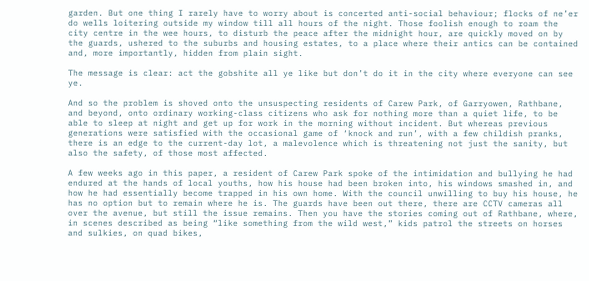garden. But one thing I rarely have to worry about is concerted anti-social behaviour; flocks of ne’er do wells loitering outside my window till all hours of the night. Those foolish enough to roam the city centre in the wee hours, to disturb the peace after the midnight hour, are quickly moved on by the guards, ushered to the suburbs and housing estates, to a place where their antics can be contained and, more importantly, hidden from plain sight.

The message is clear: act the gobshite all ye like but don’t do it in the city where everyone can see ye.

And so the problem is shoved onto the unsuspecting residents of Carew Park, of Garryowen, Rathbane, and beyond, onto ordinary working-class citizens who ask for nothing more than a quiet life, to be able to sleep at night and get up for work in the morning without incident. But whereas previous generations were satisfied with the occasional game of ‘knock and run’, with a few childish pranks, there is an edge to the current-day lot, a malevolence which is threatening not just the sanity, but also the safety, of those most affected.

A few weeks ago in this paper, a resident of Carew Park spoke of the intimidation and bullying he had endured at the hands of local youths, how his house had been broken into, his windows smashed in, and how he had essentially become trapped in his own home. With the council unwilling to buy his house, he has no option but to remain where he is. The guards have been out there, there are CCTV cameras all over the avenue, but still the issue remains. Then you have the stories coming out of Rathbane, where, in scenes described as being “like something from the wild west,” kids patrol the streets on horses and sulkies, on quad bikes,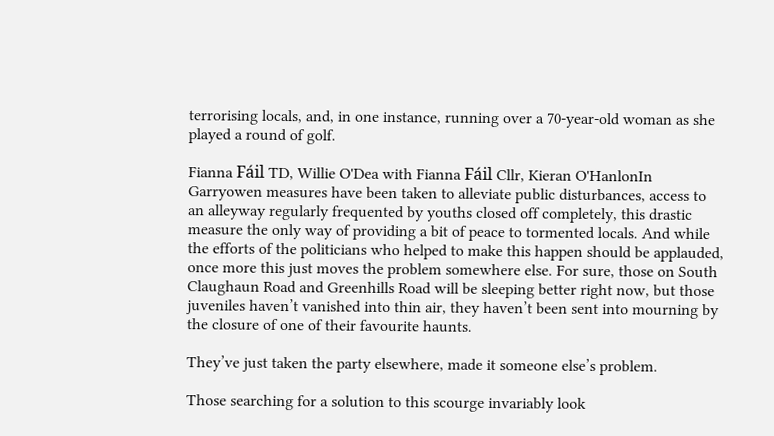terrorising locals, and, in one instance, running over a 70-year-old woman as she played a round of golf.

Fianna Fáil TD, Willie O'Dea with Fianna Fáil Cllr, Kieran O'HanlonIn Garryowen measures have been taken to alleviate public disturbances, access to an alleyway regularly frequented by youths closed off completely, this drastic measure the only way of providing a bit of peace to tormented locals. And while the efforts of the politicians who helped to make this happen should be applauded, once more this just moves the problem somewhere else. For sure, those on South Claughaun Road and Greenhills Road will be sleeping better right now, but those juveniles haven’t vanished into thin air, they haven’t been sent into mourning by the closure of one of their favourite haunts.

They’ve just taken the party elsewhere, made it someone else’s problem.

Those searching for a solution to this scourge invariably look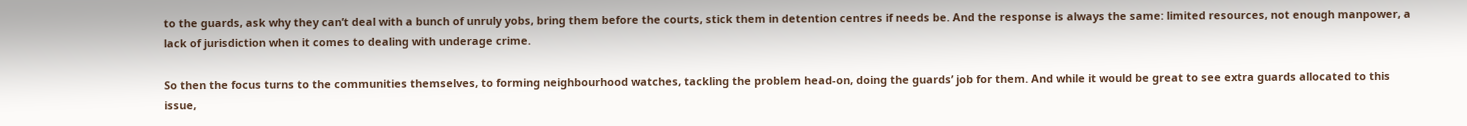to the guards, ask why they can’t deal with a bunch of unruly yobs, bring them before the courts, stick them in detention centres if needs be. And the response is always the same: limited resources, not enough manpower, a lack of jurisdiction when it comes to dealing with underage crime.

So then the focus turns to the communities themselves, to forming neighbourhood watches, tackling the problem head-on, doing the guards’ job for them. And while it would be great to see extra guards allocated to this issue,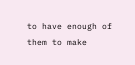to have enough of them to make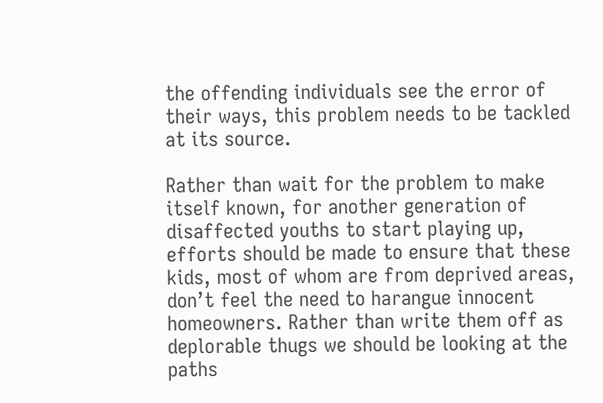the offending individuals see the error of their ways, this problem needs to be tackled at its source.

Rather than wait for the problem to make itself known, for another generation of disaffected youths to start playing up, efforts should be made to ensure that these kids, most of whom are from deprived areas, don’t feel the need to harangue innocent homeowners. Rather than write them off as deplorable thugs we should be looking at the paths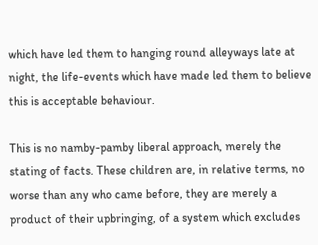which have led them to hanging round alleyways late at night, the life-events which have made led them to believe this is acceptable behaviour.

This is no namby-pamby liberal approach, merely the stating of facts. These children are, in relative terms, no worse than any who came before, they are merely a product of their upbringing, of a system which excludes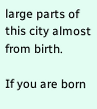large parts of this city almost from birth.

If you are born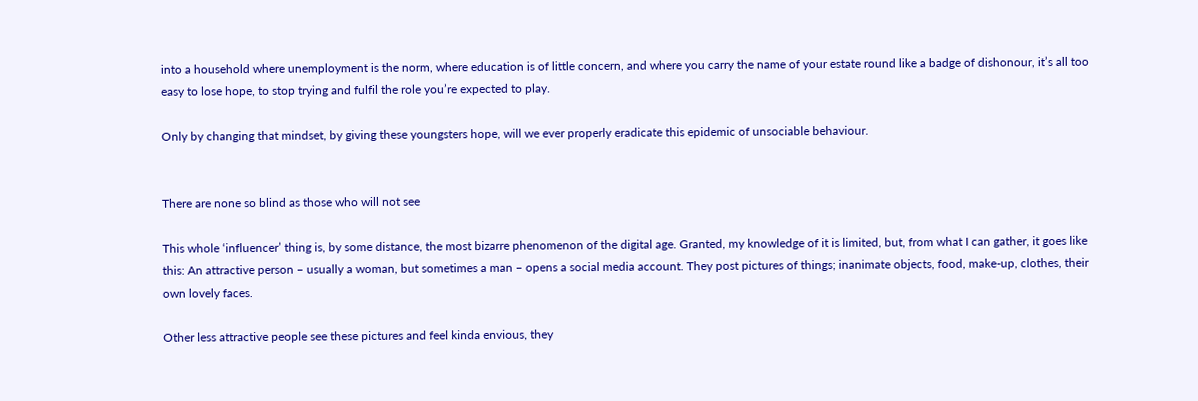into a household where unemployment is the norm, where education is of little concern, and where you carry the name of your estate round like a badge of dishonour, it’s all too easy to lose hope, to stop trying and fulfil the role you’re expected to play.

Only by changing that mindset, by giving these youngsters hope, will we ever properly eradicate this epidemic of unsociable behaviour.


There are none so blind as those who will not see

This whole ‘influencer’ thing is, by some distance, the most bizarre phenomenon of the digital age. Granted, my knowledge of it is limited, but, from what I can gather, it goes like this: An attractive person – usually a woman, but sometimes a man – opens a social media account. They post pictures of things; inanimate objects, food, make-up, clothes, their own lovely faces.

Other less attractive people see these pictures and feel kinda envious, they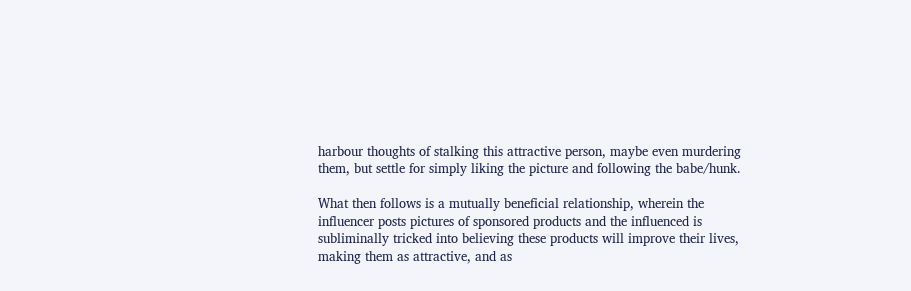harbour thoughts of stalking this attractive person, maybe even murdering them, but settle for simply liking the picture and following the babe/hunk.

What then follows is a mutually beneficial relationship, wherein the influencer posts pictures of sponsored products and the influenced is subliminally tricked into believing these products will improve their lives, making them as attractive, and as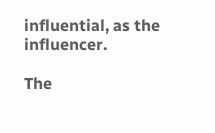influential, as the influencer.

The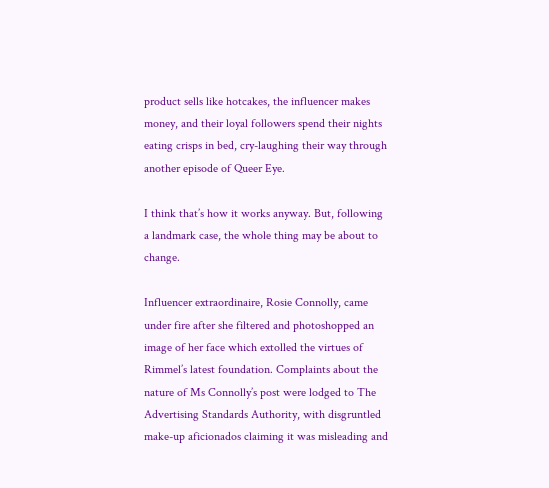product sells like hotcakes, the influencer makes money, and their loyal followers spend their nights eating crisps in bed, cry-laughing their way through another episode of Queer Eye.

I think that’s how it works anyway. But, following a landmark case, the whole thing may be about to change.

Influencer extraordinaire, Rosie Connolly, came under fire after she filtered and photoshopped an image of her face which extolled the virtues of Rimmel’s latest foundation. Complaints about the nature of Ms Connolly’s post were lodged to The Advertising Standards Authority, with disgruntled make-up aficionados claiming it was misleading and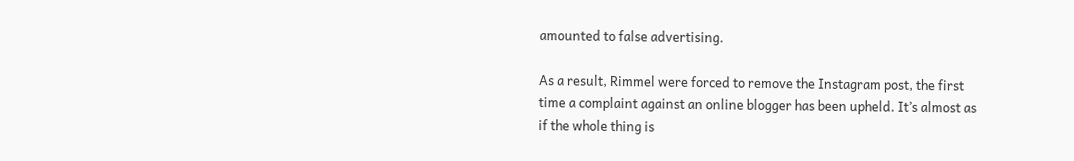amounted to false advertising.

As a result, Rimmel were forced to remove the Instagram post, the first time a complaint against an online blogger has been upheld. It’s almost as if the whole thing is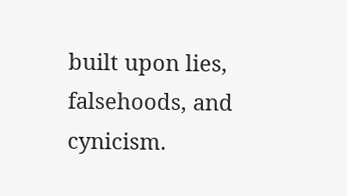built upon lies, falsehoods, and cynicism.